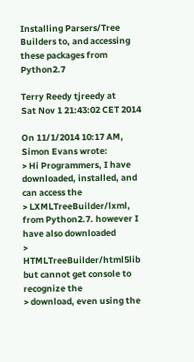Installing Parsers/Tree Builders to, and accessing these packages from Python2.7

Terry Reedy tjreedy at
Sat Nov 1 21:43:02 CET 2014

On 11/1/2014 10:17 AM, Simon Evans wrote:
> Hi Programmers, I have downloaded, installed, and can access the
> LXMLTreeBuilder/lxml, from Python2.7. however I have also downloaded
> HTMLTreeBuilder/html5lib but cannot get console to recognize the
> download, even using the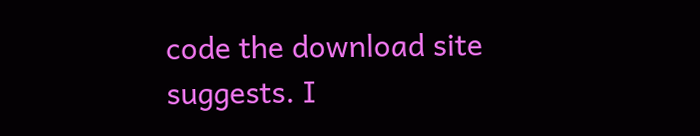code the download site suggests. I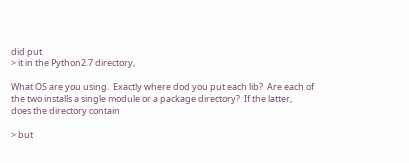did put
> it in the Python2.7 directory,

What OS are you using.  Exactly where dod you put each lib?  Are each of
the two installs a single module or a package directory?  If the latter,
does the directory contain

> but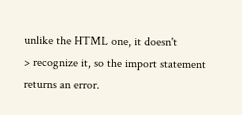unlike the HTML one, it doesn't
> recognize it, so the import statement returns an error.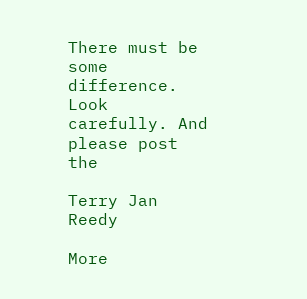There must be some difference.  Look carefully. And please post the

Terry Jan Reedy

More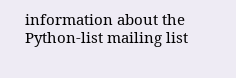information about the Python-list mailing list